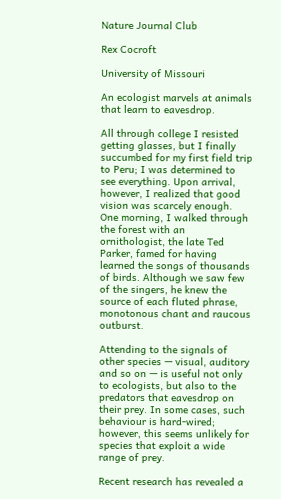Nature Journal Club

Rex Cocroft

University of Missouri

An ecologist marvels at animals that learn to eavesdrop.

All through college I resisted getting glasses, but I finally succumbed for my first field trip to Peru; I was determined to see everything. Upon arrival, however, I realized that good vision was scarcely enough. One morning, I walked through the forest with an ornithologist, the late Ted Parker, famed for having learned the songs of thousands of birds. Although we saw few of the singers, he knew the source of each fluted phrase, monotonous chant and raucous outburst.

Attending to the signals of other species — visual, auditory and so on — is useful not only to ecologists, but also to the predators that eavesdrop on their prey. In some cases, such behaviour is hard-wired; however, this seems unlikely for species that exploit a wide range of prey.

Recent research has revealed a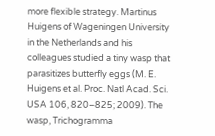more flexible strategy. Martinus Huigens of Wageningen University in the Netherlands and his colleagues studied a tiny wasp that parasitizes butterfly eggs (M. E. Huigens et al. Proc. Natl Acad. Sci. USA 106, 820–825; 2009). The wasp, Trichogramma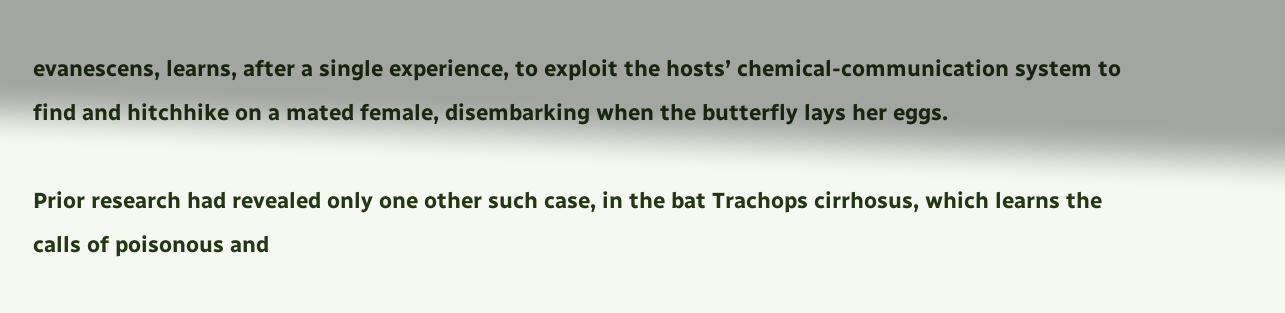evanescens, learns, after a single experience, to exploit the hosts’ chemical-communication system to find and hitchhike on a mated female, disembarking when the butterfly lays her eggs.

Prior research had revealed only one other such case, in the bat Trachops cirrhosus, which learns the calls of poisonous and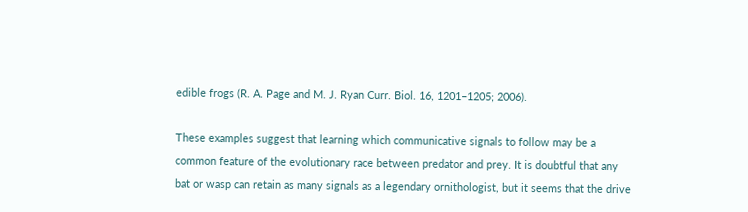edible frogs (R. A. Page and M. J. Ryan Curr. Biol. 16, 1201–1205; 2006).

These examples suggest that learning which communicative signals to follow may be a common feature of the evolutionary race between predator and prey. It is doubtful that any bat or wasp can retain as many signals as a legendary ornithologist, but it seems that the drive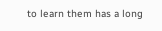to learn them has a long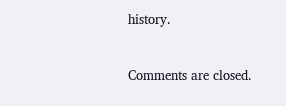history.


Comments are closed.